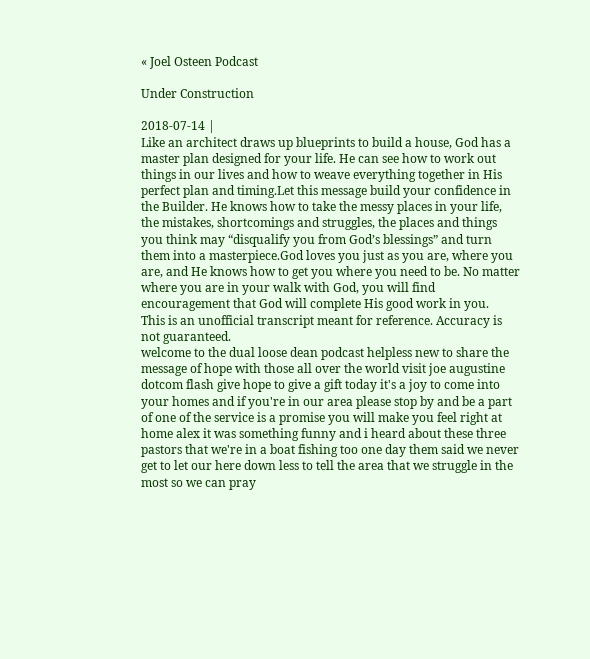« Joel Osteen Podcast

Under Construction

2018-07-14 |
Like an architect draws up blueprints to build a house, God has a master plan designed for your life. He can see how to work out things in our lives and how to weave everything together in His perfect plan and timing.Let this message build your confidence in the Builder. He knows how to take the messy places in your life, the mistakes, shortcomings and struggles, the places and things you think may “disqualify you from God’s blessings” and turn them into a masterpiece.God loves you just as you are, where you are, and He knows how to get you where you need to be. No matter where you are in your walk with God, you will find encouragement that God will complete His good work in you.
This is an unofficial transcript meant for reference. Accuracy is not guaranteed.
welcome to the dual loose dean podcast helpless new to share the message of hope with those all over the world visit joe augustine dotcom flash give hope to give a gift today it's a joy to come into your homes and if you're in our area please stop by and be a part of one of the service is a promise you will make you feel right at home alex it was something funny and i heard about these three pastors that we're in a boat fishing too one day them said we never get to let our here down less to tell the area that we struggle in the most so we can pray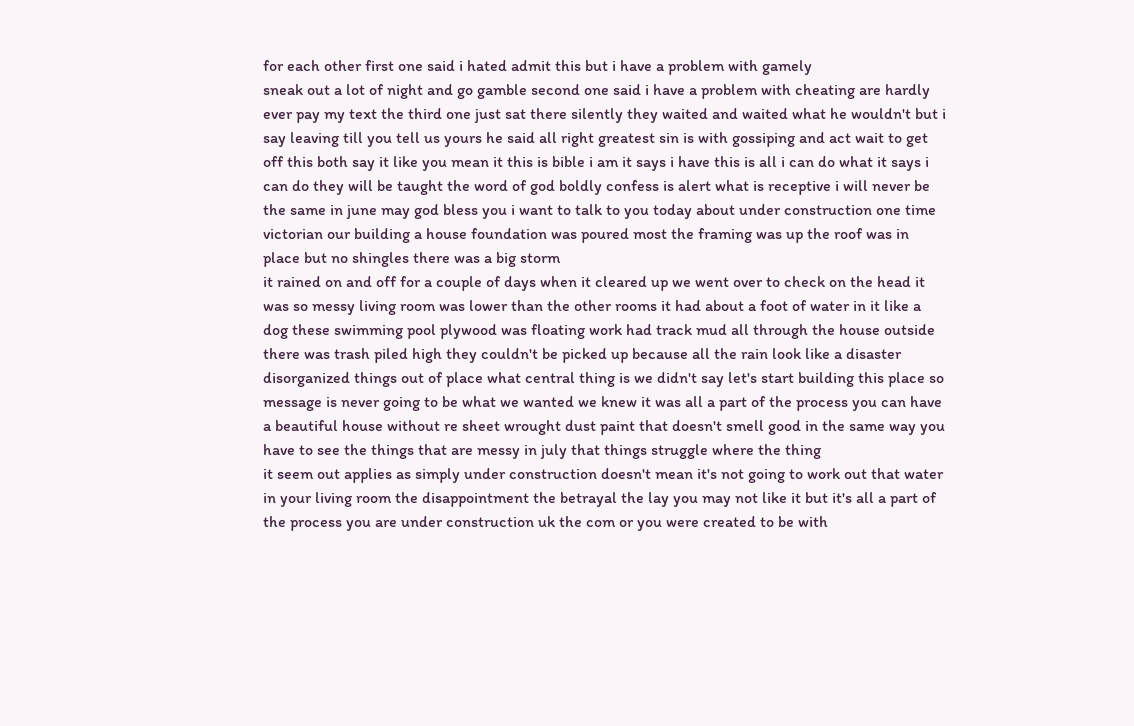for each other first one said i hated admit this but i have a problem with gamely
sneak out a lot of night and go gamble second one said i have a problem with cheating are hardly ever pay my text the third one just sat there silently they waited and waited what he wouldn't but i say leaving till you tell us yours he said all right greatest sin is with gossiping and act wait to get off this both say it like you mean it this is bible i am it says i have this is all i can do what it says i can do they will be taught the word of god boldly confess is alert what is receptive i will never be the same in june may god bless you i want to talk to you today about under construction one time victorian our building a house foundation was poured most the framing was up the roof was in place but no shingles there was a big storm
it rained on and off for a couple of days when it cleared up we went over to check on the head it was so messy living room was lower than the other rooms it had about a foot of water in it like a dog these swimming pool plywood was floating work had track mud all through the house outside there was trash piled high they couldn't be picked up because all the rain look like a disaster disorganized things out of place what central thing is we didn't say let's start building this place so message is never going to be what we wanted we knew it was all a part of the process you can have a beautiful house without re sheet wrought dust paint that doesn't smell good in the same way you have to see the things that are messy in july that things struggle where the thing
it seem out applies as simply under construction doesn't mean it's not going to work out that water in your living room the disappointment the betrayal the lay you may not like it but it's all a part of the process you are under construction uk the com or you were created to be with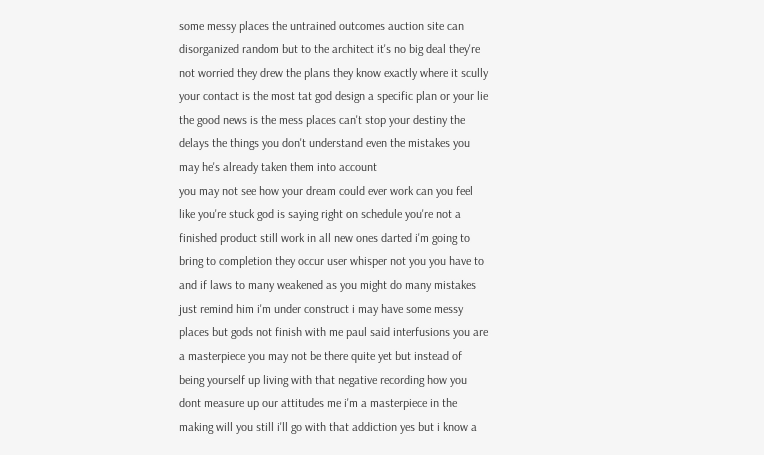some messy places the untrained outcomes auction site can disorganized random but to the architect it's no big deal they're not worried they drew the plans they know exactly where it scully your contact is the most tat god design a specific plan or your lie the good news is the mess places can't stop your destiny the delays the things you don't understand even the mistakes you may he's already taken them into account
you may not see how your dream could ever work can you feel like you're stuck god is saying right on schedule you're not a finished product still work in all new ones darted i'm going to bring to completion they occur user whisper not you you have to and if laws to many weakened as you might do many mistakes just remind him i'm under construct i may have some messy places but gods not finish with me paul said interfusions you are a masterpiece you may not be there quite yet but instead of being yourself up living with that negative recording how you dont measure up our attitudes me i'm a masterpiece in the making will you still i'll go with that addiction yes but i know a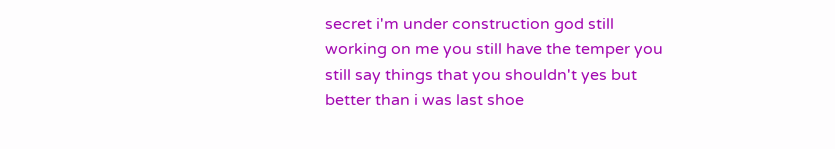secret i'm under construction god still working on me you still have the temper you still say things that you shouldn't yes but
better than i was last shoe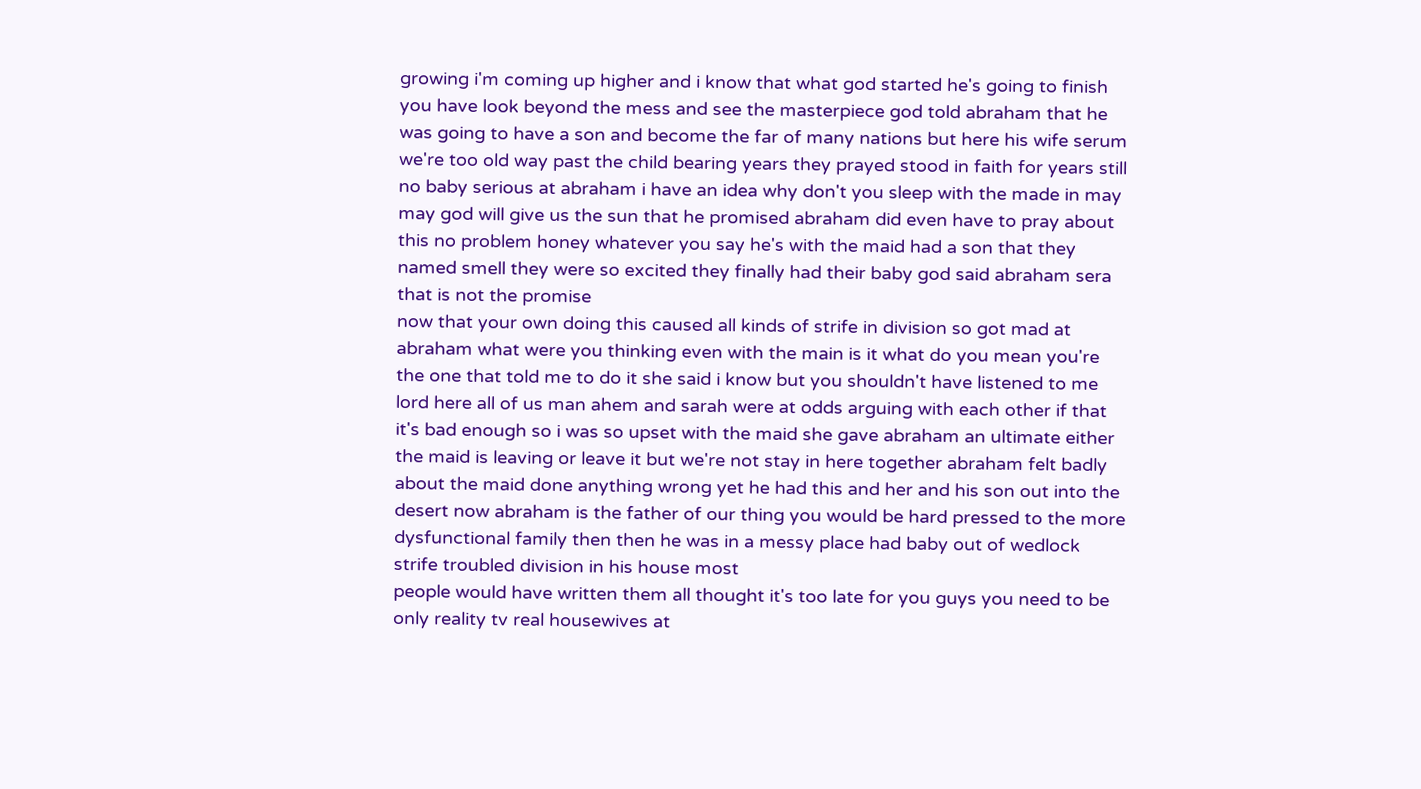growing i'm coming up higher and i know that what god started he's going to finish you have look beyond the mess and see the masterpiece god told abraham that he was going to have a son and become the far of many nations but here his wife serum we're too old way past the child bearing years they prayed stood in faith for years still no baby serious at abraham i have an idea why don't you sleep with the made in may may god will give us the sun that he promised abraham did even have to pray about this no problem honey whatever you say he's with the maid had a son that they named smell they were so excited they finally had their baby god said abraham sera that is not the promise
now that your own doing this caused all kinds of strife in division so got mad at abraham what were you thinking even with the main is it what do you mean you're the one that told me to do it she said i know but you shouldn't have listened to me lord here all of us man ahem and sarah were at odds arguing with each other if that it's bad enough so i was so upset with the maid she gave abraham an ultimate either the maid is leaving or leave it but we're not stay in here together abraham felt badly about the maid done anything wrong yet he had this and her and his son out into the desert now abraham is the father of our thing you would be hard pressed to the more dysfunctional family then then he was in a messy place had baby out of wedlock strife troubled division in his house most
people would have written them all thought it's too late for you guys you need to be only reality tv real housewives at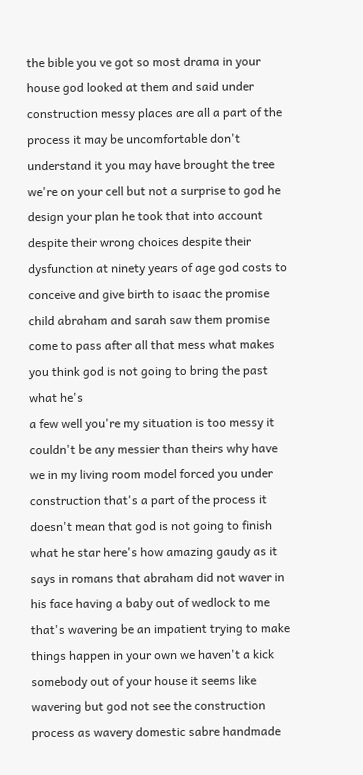the bible you ve got so most drama in your house god looked at them and said under construction messy places are all a part of the process it may be uncomfortable don't understand it you may have brought the tree we're on your cell but not a surprise to god he design your plan he took that into account despite their wrong choices despite their dysfunction at ninety years of age god costs to conceive and give birth to isaac the promise child abraham and sarah saw them promise come to pass after all that mess what makes you think god is not going to bring the past what he's
a few well you're my situation is too messy it couldn't be any messier than theirs why have we in my living room model forced you under construction that's a part of the process it doesn't mean that god is not going to finish what he star here's how amazing gaudy as it says in romans that abraham did not waver in his face having a baby out of wedlock to me that's wavering be an impatient trying to make things happen in your own we haven't a kick somebody out of your house it seems like wavering but god not see the construction process as wavery domestic sabre handmade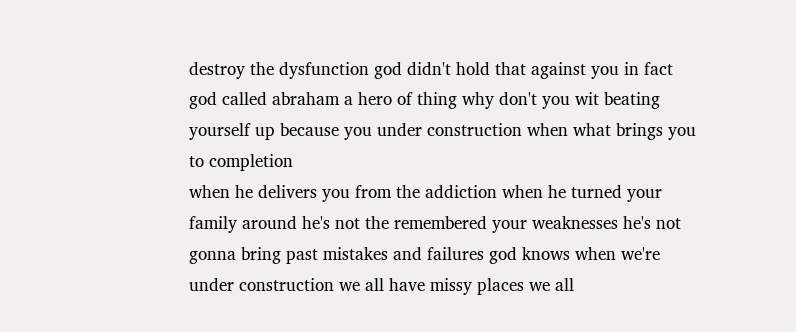destroy the dysfunction god didn't hold that against you in fact god called abraham a hero of thing why don't you wit beating yourself up because you under construction when what brings you to completion
when he delivers you from the addiction when he turned your family around he's not the remembered your weaknesses he's not gonna bring past mistakes and failures god knows when we're under construction we all have missy places we all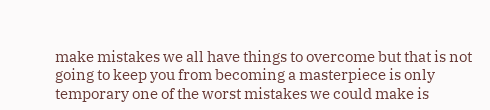make mistakes we all have things to overcome but that is not going to keep you from becoming a masterpiece is only temporary one of the worst mistakes we could make is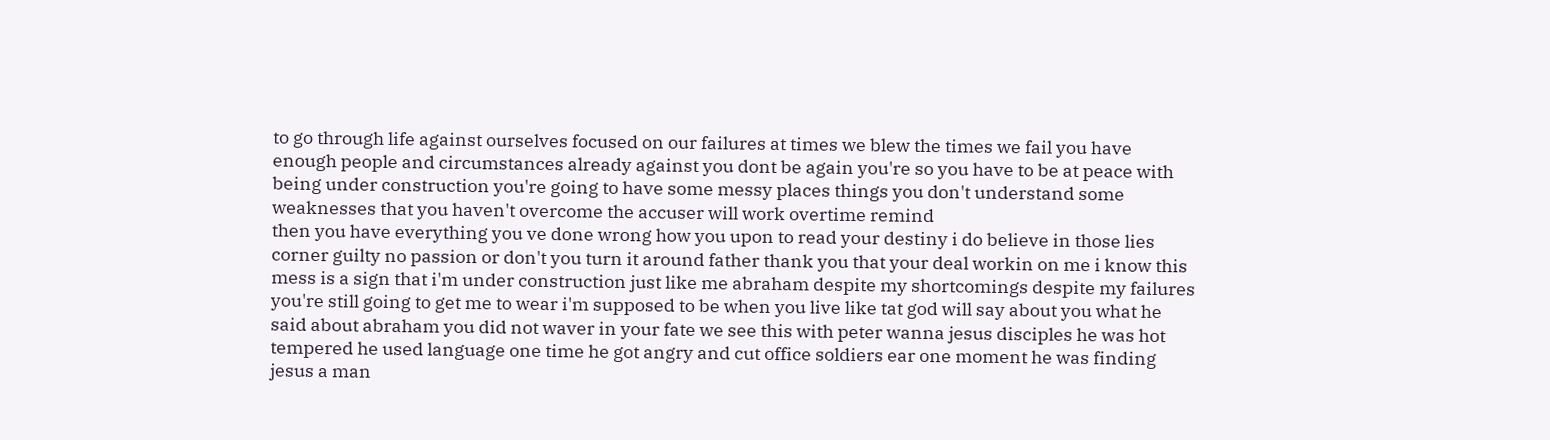to go through life against ourselves focused on our failures at times we blew the times we fail you have enough people and circumstances already against you dont be again you're so you have to be at peace with being under construction you're going to have some messy places things you don't understand some weaknesses that you haven't overcome the accuser will work overtime remind
then you have everything you ve done wrong how you upon to read your destiny i do believe in those lies corner guilty no passion or don't you turn it around father thank you that your deal workin on me i know this mess is a sign that i'm under construction just like me abraham despite my shortcomings despite my failures you're still going to get me to wear i'm supposed to be when you live like tat god will say about you what he said about abraham you did not waver in your fate we see this with peter wanna jesus disciples he was hot tempered he used language one time he got angry and cut office soldiers ear one moment he was finding jesus a man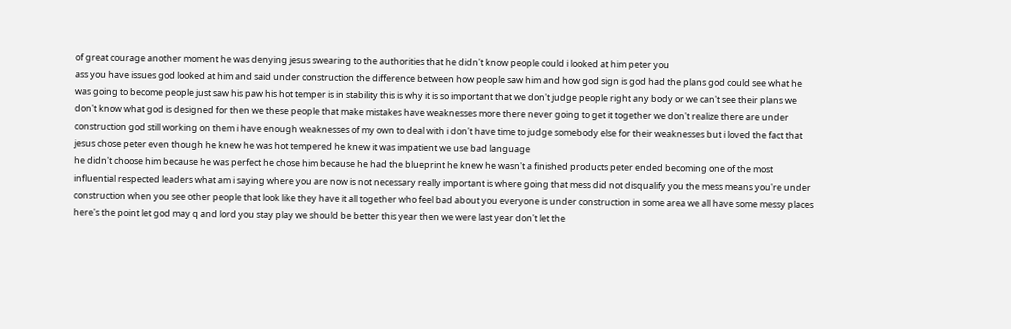of great courage another moment he was denying jesus swearing to the authorities that he didn't know people could i looked at him peter you
ass you have issues god looked at him and said under construction the difference between how people saw him and how god sign is god had the plans god could see what he was going to become people just saw his paw his hot temper is in stability this is why it is so important that we don't judge people right any body or we can't see their plans we don't know what god is designed for then we these people that make mistakes have weaknesses more there never going to get it together we don't realize there are under construction god still working on them i have enough weaknesses of my own to deal with i don't have time to judge somebody else for their weaknesses but i loved the fact that jesus chose peter even though he knew he was hot tempered he knew it was impatient we use bad language
he didn't choose him because he was perfect he chose him because he had the blueprint he knew he wasn't a finished products peter ended becoming one of the most influential respected leaders what am i saying where you are now is not necessary really important is where going that mess did not disqualify you the mess means you're under construction when you see other people that look like they have it all together who feel bad about you everyone is under construction in some area we all have some messy places here's the point let god may q and lord you stay play we should be better this year then we were last year don't let the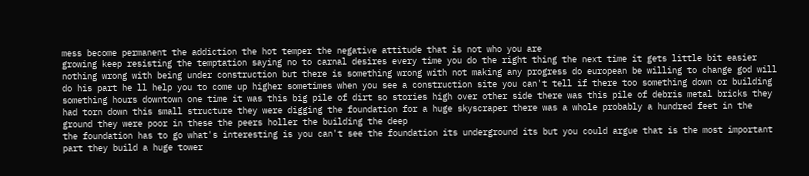mess become permanent the addiction the hot temper the negative attitude that is not who you are
growing keep resisting the temptation saying no to carnal desires every time you do the right thing the next time it gets little bit easier nothing wrong with being under construction but there is something wrong with not making any progress do european be willing to change god will do his part he ll help you to come up higher sometimes when you see a construction site you can't tell if there too something down or building something hours downtown one time it was this big pile of dirt so stories high over other side there was this pile of debris metal bricks they had torn down this small structure they were digging the foundation for a huge skyscraper there was a whole probably a hundred feet in the ground they were poor in these the peers holler the building the deep
the foundation has to go what's interesting is you can't see the foundation its underground its but you could argue that is the most important part they build a huge tower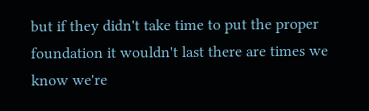but if they didn't take time to put the proper foundation it wouldn't last there are times we know we're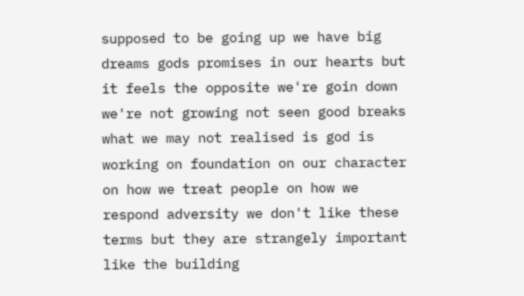supposed to be going up we have big dreams gods promises in our hearts but it feels the opposite we're goin down we're not growing not seen good breaks what we may not realised is god is working on foundation on our character on how we treat people on how we respond adversity we don't like these terms but they are strangely important like the building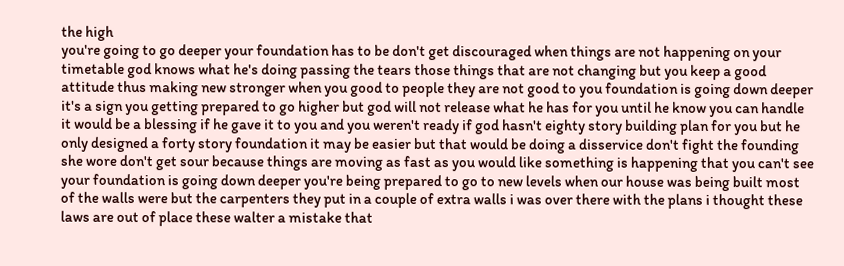the high
you're going to go deeper your foundation has to be don't get discouraged when things are not happening on your timetable god knows what he's doing passing the tears those things that are not changing but you keep a good attitude thus making new stronger when you good to people they are not good to you foundation is going down deeper it's a sign you getting prepared to go higher but god will not release what he has for you until he know you can handle it would be a blessing if he gave it to you and you weren't ready if god hasn't eighty story building plan for you but he only designed a forty story foundation it may be easier but that would be doing a disservice don't fight the founding
she wore don't get sour because things are moving as fast as you would like something is happening that you can't see your foundation is going down deeper you're being prepared to go to new levels when our house was being built most of the walls were but the carpenters they put in a couple of extra walls i was over there with the plans i thought these laws are out of place these walter a mistake that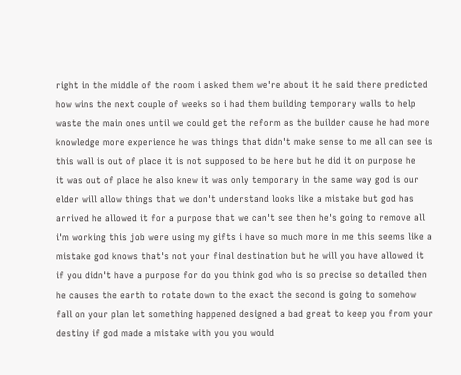right in the middle of the room i asked them we're about it he said there predicted how wins the next couple of weeks so i had them building temporary walls to help waste the main ones until we could get the reform as the builder cause he had more knowledge more experience he was things that didn't make sense to me all can see is this wall is out of place it is not supposed to be here but he did it on purpose he
it was out of place he also knew it was only temporary in the same way god is our elder will allow things that we don't understand looks like a mistake but god has arrived he allowed it for a purpose that we can't see then he's going to remove all i'm working this job were using my gifts i have so much more in me this seems like a mistake god knows that's not your final destination but he will you have allowed it if you didn't have a purpose for do you think god who is so precise so detailed then he causes the earth to rotate down to the exact the second is going to somehow fall on your plan let something happened designed a bad great to keep you from your destiny if god made a mistake with you you would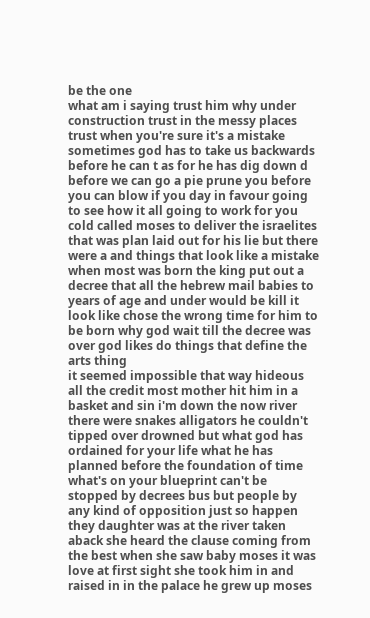be the one
what am i saying trust him why under construction trust in the messy places trust when you're sure it's a mistake sometimes god has to take us backwards before he can t as for he has dig down d before we can go a pie prune you before you can blow if you day in favour going to see how it all going to work for you cold called moses to deliver the israelites that was plan laid out for his lie but there were a and things that look like a mistake when most was born the king put out a decree that all the hebrew mail babies to years of age and under would be kill it look like chose the wrong time for him to be born why god wait till the decree was over god likes do things that define the arts thing
it seemed impossible that way hideous all the credit most mother hit him in a basket and sin i'm down the now river there were snakes alligators he couldn't tipped over drowned but what god has ordained for your life what he has planned before the foundation of time what's on your blueprint can't be stopped by decrees bus but people by any kind of opposition just so happen they daughter was at the river taken aback she heard the clause coming from the best when she saw baby moses it was love at first sight she took him in and raised in in the palace he grew up moses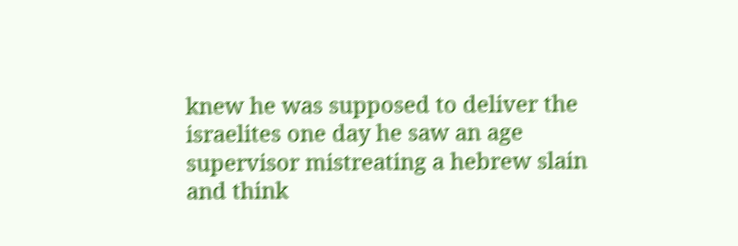knew he was supposed to deliver the israelites one day he saw an age supervisor mistreating a hebrew slain and think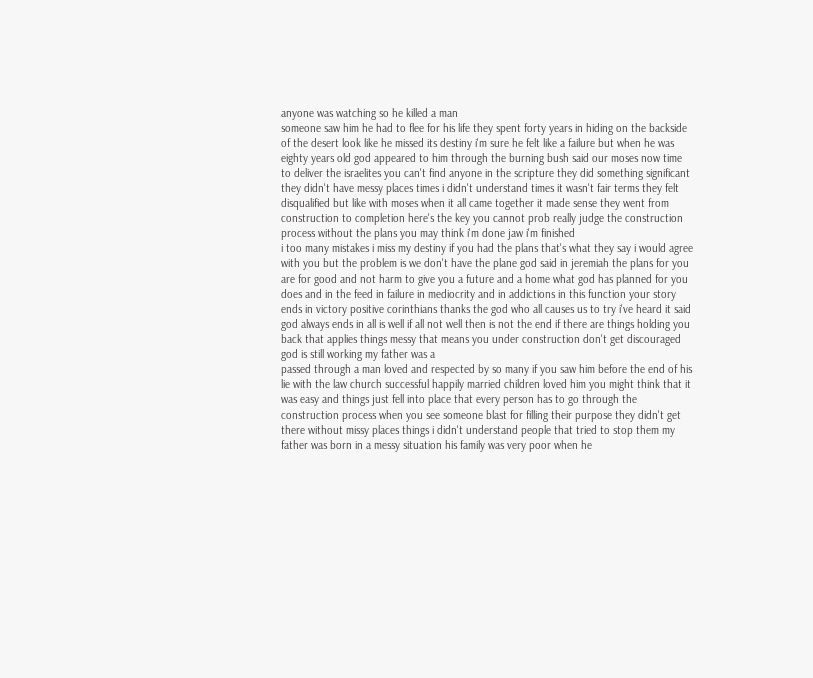anyone was watching so he killed a man
someone saw him he had to flee for his life they spent forty years in hiding on the backside of the desert look like he missed its destiny i'm sure he felt like a failure but when he was eighty years old god appeared to him through the burning bush said our moses now time to deliver the israelites you can't find anyone in the scripture they did something significant they didn't have messy places times i didn't understand times it wasn't fair terms they felt disqualified but like with moses when it all came together it made sense they went from construction to completion here's the key you cannot prob really judge the construction process without the plans you may think i'm done jaw i'm finished
i too many mistakes i miss my destiny if you had the plans that's what they say i would agree with you but the problem is we don't have the plane god said in jeremiah the plans for you are for good and not harm to give you a future and a home what god has planned for you does and in the feed in failure in mediocrity and in addictions in this function your story ends in victory positive corinthians thanks the god who all causes us to try i've heard it said god always ends in all is well if all not well then is not the end if there are things holding you back that applies things messy that means you under construction don't get discouraged god is still working my father was a
passed through a man loved and respected by so many if you saw him before the end of his lie with the law church successful happily married children loved him you might think that it was easy and things just fell into place that every person has to go through the construction process when you see someone blast for filling their purpose they didn't get there without missy places things i didn't understand people that tried to stop them my father was born in a messy situation his family was very poor when he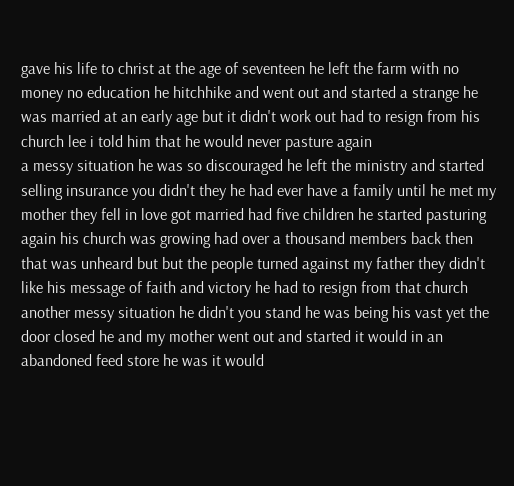gave his life to christ at the age of seventeen he left the farm with no money no education he hitchhike and went out and started a strange he was married at an early age but it didn't work out had to resign from his church lee i told him that he would never pasture again
a messy situation he was so discouraged he left the ministry and started selling insurance you didn't they he had ever have a family until he met my mother they fell in love got married had five children he started pasturing again his church was growing had over a thousand members back then that was unheard but but the people turned against my father they didn't like his message of faith and victory he had to resign from that church another messy situation he didn't you stand he was being his vast yet the door closed he and my mother went out and started it would in an abandoned feed store he was it would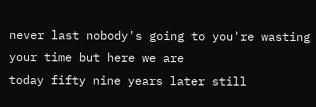never last nobody's going to you're wasting your time but here we are
today fifty nine years later still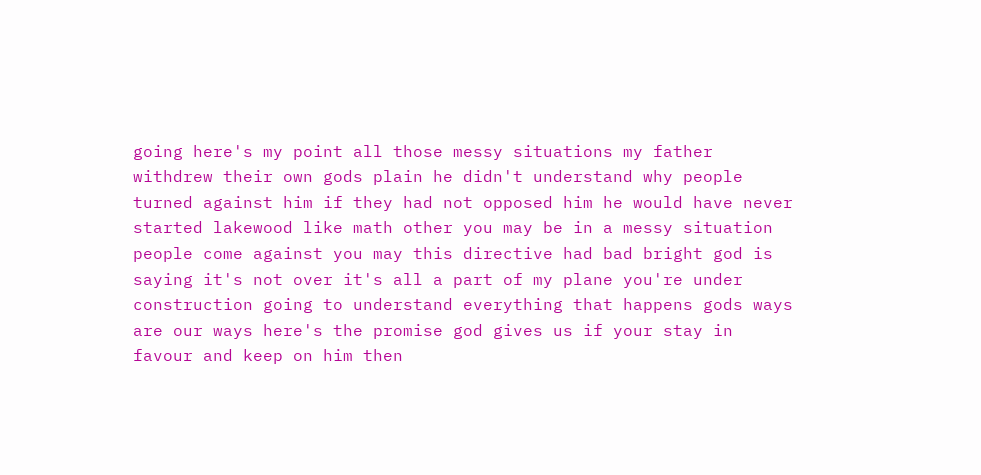going here's my point all those messy situations my father withdrew their own gods plain he didn't understand why people turned against him if they had not opposed him he would have never started lakewood like math other you may be in a messy situation people come against you may this directive had bad bright god is saying it's not over it's all a part of my plane you're under construction going to understand everything that happens gods ways are our ways here's the promise god gives us if your stay in favour and keep on him then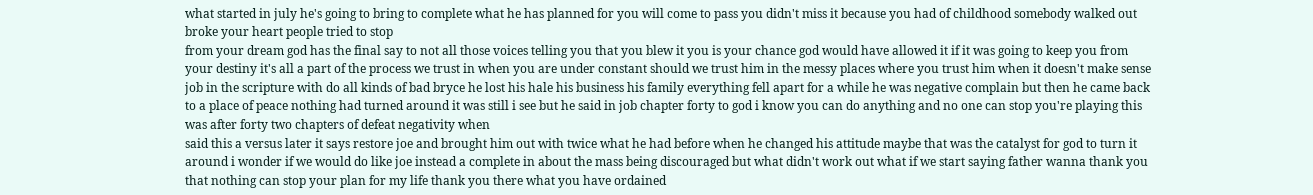what started in july he's going to bring to complete what he has planned for you will come to pass you didn't miss it because you had of childhood somebody walked out broke your heart people tried to stop
from your dream god has the final say to not all those voices telling you that you blew it you is your chance god would have allowed it if it was going to keep you from your destiny it's all a part of the process we trust in when you are under constant should we trust him in the messy places where you trust him when it doesn't make sense job in the scripture with do all kinds of bad bryce he lost his hale his business his family everything fell apart for a while he was negative complain but then he came back to a place of peace nothing had turned around it was still i see but he said in job chapter forty to god i know you can do anything and no one can stop you're playing this was after forty two chapters of defeat negativity when
said this a versus later it says restore joe and brought him out with twice what he had before when he changed his attitude maybe that was the catalyst for god to turn it around i wonder if we would do like joe instead a complete in about the mass being discouraged but what didn't work out what if we start saying father wanna thank you that nothing can stop your plan for my life thank you there what you have ordained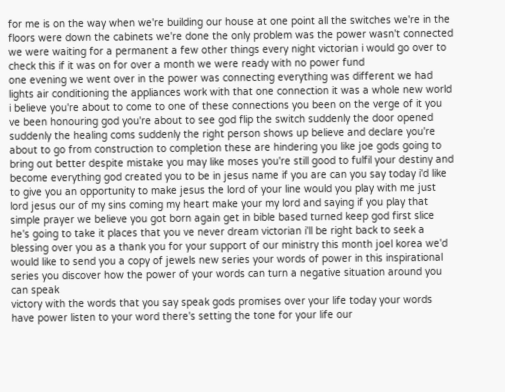for me is on the way when we're building our house at one point all the switches we're in the floors were down the cabinets we're done the only problem was the power wasn't connected we were waiting for a permanent a few other things every night victorian i would go over to check this if it was on for over a month we were ready with no power fund
one evening we went over in the power was connecting everything was different we had lights air conditioning the appliances work with that one connection it was a whole new world i believe you're about to come to one of these connections you been on the verge of it you ve been honouring god you're about to see god flip the switch suddenly the door opened suddenly the healing coms suddenly the right person shows up believe and declare you're about to go from construction to completion these are hindering you like joe gods going to bring out better despite mistake you may like moses you're still good to fulfil your destiny and become everything god created you to be in jesus name if you are can you say today i'd like to give you an opportunity to make jesus the lord of your line would you play with me just
lord jesus our of my sins coming my heart make your my lord and saying if you play that simple prayer we believe you got born again get in bible based turned keep god first slice he's going to take it places that you ve never dream victorian i'll be right back to seek a blessing over you as a thank you for your support of our ministry this month joel korea we'd would like to send you a copy of jewels new series your words of power in this inspirational series you discover how the power of your words can turn a negative situation around you can speak
victory with the words that you say speak gods promises over your life today your words have power listen to your word there's setting the tone for your life our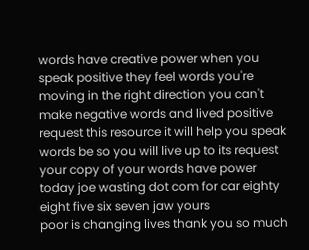words have creative power when you speak positive they feel words you're moving in the right direction you can't make negative words and lived positive request this resource it will help you speak words be so you will live up to its request your copy of your words have power today joe wasting dot com for car eighty eight five six seven jaw yours
poor is changing lives thank you so much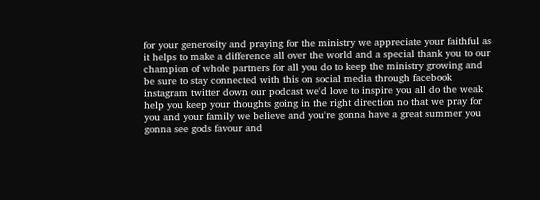for your generosity and praying for the ministry we appreciate your faithful as it helps to make a difference all over the world and a special thank you to our champion of whole partners for all you do to keep the ministry growing and be sure to stay connected with this on social media through facebook instagram twitter down our podcast we'd love to inspire you all do the weak help you keep your thoughts going in the right direction no that we pray for you and your family we believe and you're gonna have a great summer you gonna see gods favour and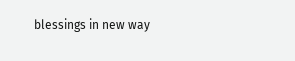blessings in new way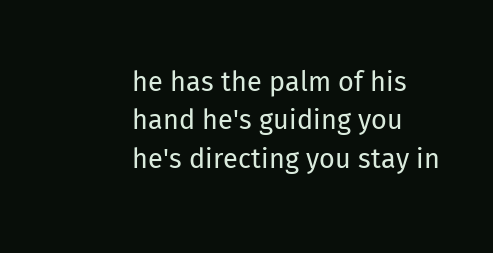he has the palm of his hand he's guiding you he's directing you stay in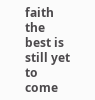faith the best is still yet to come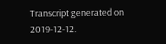Transcript generated on 2019-12-12.